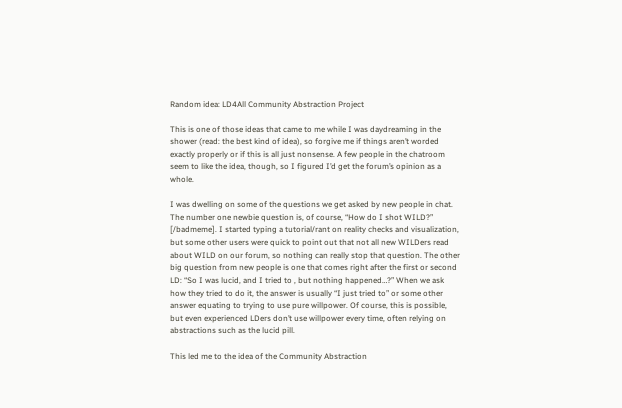Random idea: LD4All Community Abstraction Project

This is one of those ideas that came to me while I was daydreaming in the shower (read: the best kind of idea), so forgive me if things aren’t worded exactly properly or if this is all just nonsense. A few people in the chatroom seem to like the idea, though, so I figured I’d get the forum’s opinion as a whole.

I was dwelling on some of the questions we get asked by new people in chat. The number one newbie question is, of course, “How do I shot WILD?” [/badmeme]. I started typing a tutorial/rant on reality checks and visualization, but some other users were quick to point out that not all new WILDers read about WILD on our forum, so nothing can really stop that question. The other big question from new people is one that comes right after the first or second LD: “So I was lucid, and I tried to , but nothing happened…?” When we ask how they tried to do it, the answer is usually “I just tried to” or some other answer equating to trying to use pure willpower. Of course, this is possible, but even experienced LDers don’t use willpower every time, often relying on abstractions such as the lucid pill.

This led me to the idea of the Community Abstraction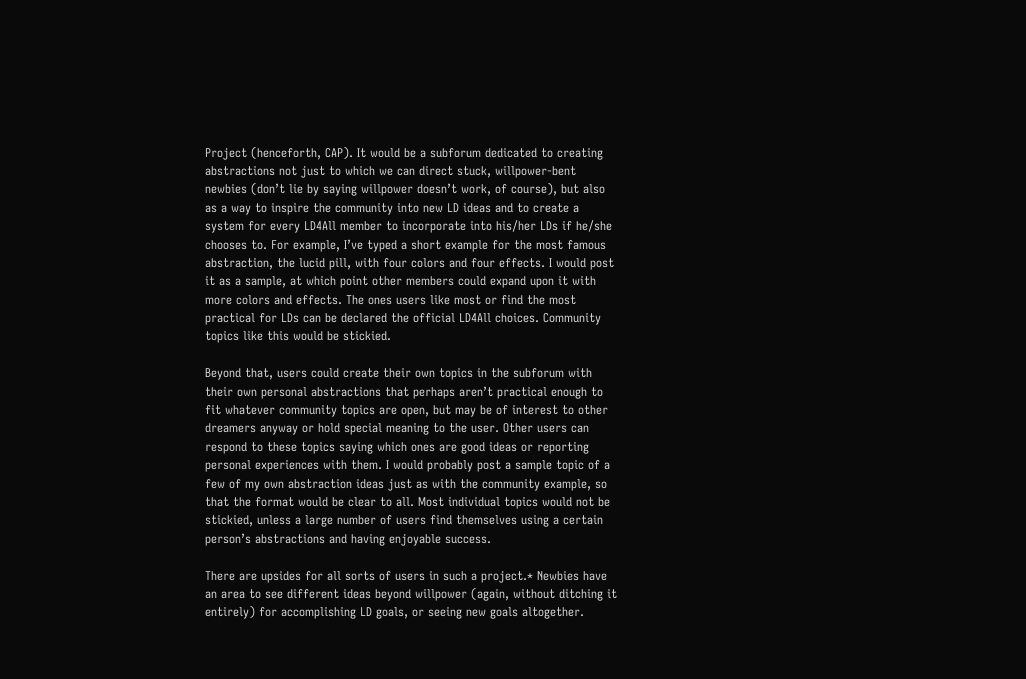Project (henceforth, CAP). It would be a subforum dedicated to creating abstractions not just to which we can direct stuck, willpower-bent newbies (don’t lie by saying willpower doesn’t work, of course), but also as a way to inspire the community into new LD ideas and to create a system for every LD4All member to incorporate into his/her LDs if he/she chooses to. For example, I’ve typed a short example for the most famous abstraction, the lucid pill, with four colors and four effects. I would post it as a sample, at which point other members could expand upon it with more colors and effects. The ones users like most or find the most practical for LDs can be declared the official LD4All choices. Community topics like this would be stickied.

Beyond that, users could create their own topics in the subforum with their own personal abstractions that perhaps aren’t practical enough to fit whatever community topics are open, but may be of interest to other dreamers anyway or hold special meaning to the user. Other users can respond to these topics saying which ones are good ideas or reporting personal experiences with them. I would probably post a sample topic of a few of my own abstraction ideas just as with the community example, so that the format would be clear to all. Most individual topics would not be stickied, unless a large number of users find themselves using a certain person’s abstractions and having enjoyable success.

There are upsides for all sorts of users in such a project.* Newbies have an area to see different ideas beyond willpower (again, without ditching it entirely) for accomplishing LD goals, or seeing new goals altogether.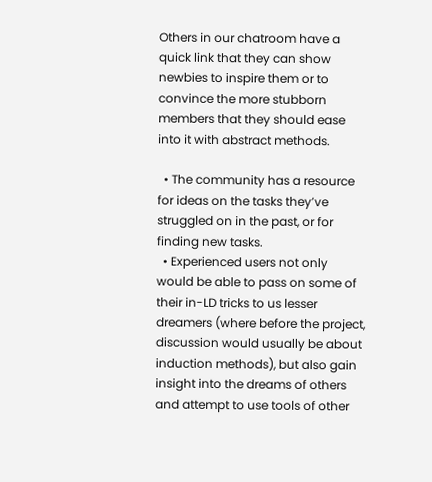Others in our chatroom have a quick link that they can show newbies to inspire them or to convince the more stubborn members that they should ease into it with abstract methods.

  • The community has a resource for ideas on the tasks they’ve struggled on in the past, or for finding new tasks.
  • Experienced users not only would be able to pass on some of their in-LD tricks to us lesser dreamers (where before the project, discussion would usually be about induction methods), but also gain insight into the dreams of others and attempt to use tools of other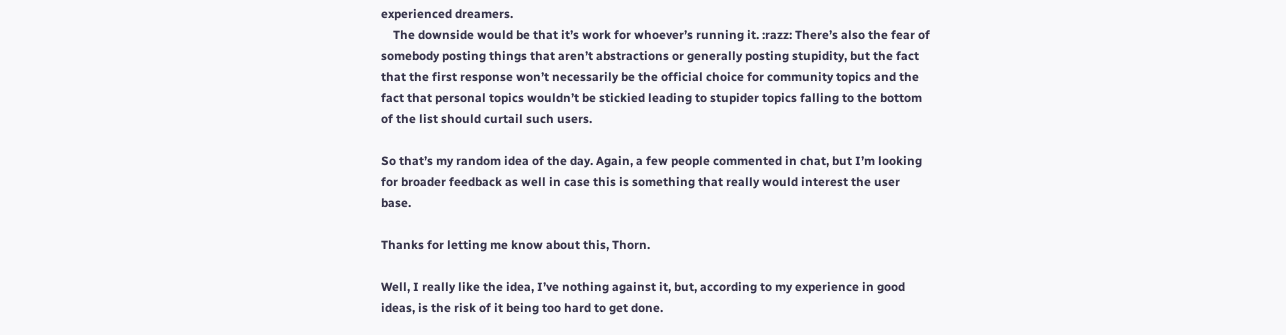experienced dreamers.
    The downside would be that it’s work for whoever’s running it. :razz: There’s also the fear of somebody posting things that aren’t abstractions or generally posting stupidity, but the fact that the first response won’t necessarily be the official choice for community topics and the fact that personal topics wouldn’t be stickied leading to stupider topics falling to the bottom of the list should curtail such users.

So that’s my random idea of the day. Again, a few people commented in chat, but I’m looking for broader feedback as well in case this is something that really would interest the user base.

Thanks for letting me know about this, Thorn.

Well, I really like the idea, I’ve nothing against it, but, according to my experience in good ideas, is the risk of it being too hard to get done.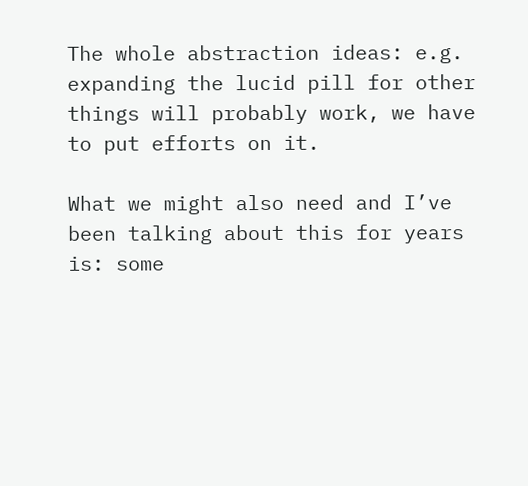The whole abstraction ideas: e.g. expanding the lucid pill for other things will probably work, we have to put efforts on it.

What we might also need and I’ve been talking about this for years is: some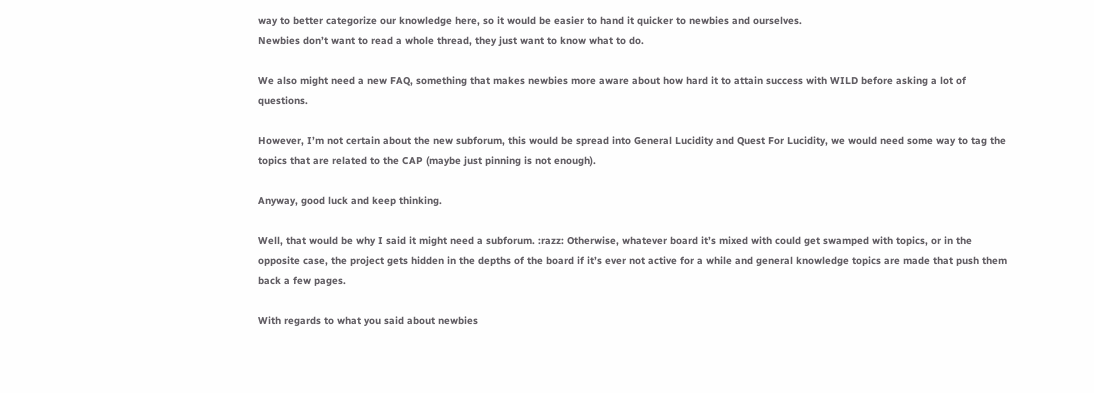way to better categorize our knowledge here, so it would be easier to hand it quicker to newbies and ourselves.
Newbies don’t want to read a whole thread, they just want to know what to do.

We also might need a new FAQ, something that makes newbies more aware about how hard it to attain success with WILD before asking a lot of questions.

However, I’m not certain about the new subforum, this would be spread into General Lucidity and Quest For Lucidity, we would need some way to tag the topics that are related to the CAP (maybe just pinning is not enough).

Anyway, good luck and keep thinking.

Well, that would be why I said it might need a subforum. :razz: Otherwise, whatever board it’s mixed with could get swamped with topics, or in the opposite case, the project gets hidden in the depths of the board if it’s ever not active for a while and general knowledge topics are made that push them back a few pages.

With regards to what you said about newbies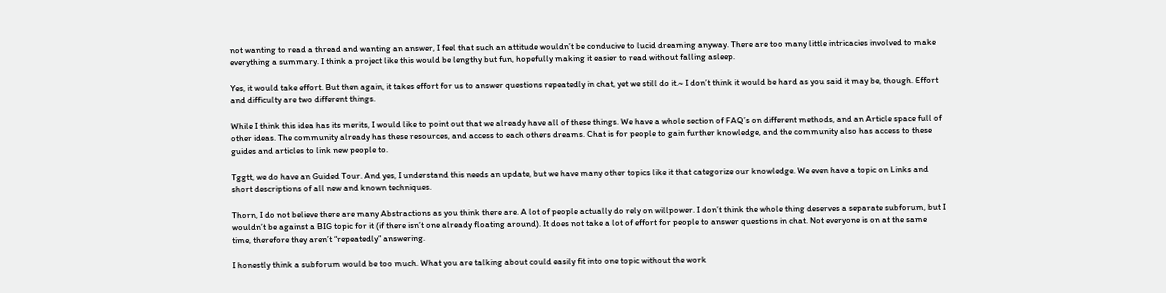not wanting to read a thread and wanting an answer, I feel that such an attitude wouldn’t be conducive to lucid dreaming anyway. There are too many little intricacies involved to make everything a summary. I think a project like this would be lengthy but fun, hopefully making it easier to read without falling asleep.

Yes, it would take effort. But then again, it takes effort for us to answer questions repeatedly in chat, yet we still do it.~ I don’t think it would be hard as you said it may be, though. Effort and difficulty are two different things.

While I think this idea has its merits, I would like to point out that we already have all of these things. We have a whole section of FAQ’s on different methods, and an Article space full of other ideas. The community already has these resources, and access to each others dreams. Chat is for people to gain further knowledge, and the community also has access to these guides and articles to link new people to.

Tggtt, we do have an Guided Tour. And yes, I understand this needs an update, but we have many other topics like it that categorize our knowledge. We even have a topic on Links and short descriptions of all new and known techniques.

Thorn, I do not believe there are many Abstractions as you think there are. A lot of people actually do rely on willpower. I don’t think the whole thing deserves a separate subforum, but I wouldn’t be against a BIG topic for it (if there isn’t one already floating around). It does not take a lot of effort for people to answer questions in chat. Not everyone is on at the same time, therefore they aren’t “repeatedly” answering.

I honestly think a subforum would be too much. What you are talking about could easily fit into one topic without the work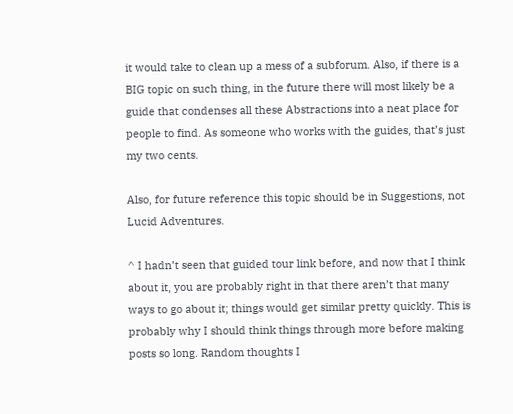it would take to clean up a mess of a subforum. Also, if there is a BIG topic on such thing, in the future there will most likely be a guide that condenses all these Abstractions into a neat place for people to find. As someone who works with the guides, that’s just my two cents.

Also, for future reference this topic should be in Suggestions, not Lucid Adventures.

^ I hadn’t seen that guided tour link before, and now that I think about it, you are probably right in that there aren’t that many ways to go about it; things would get similar pretty quickly. This is probably why I should think things through more before making posts so long. Random thoughts I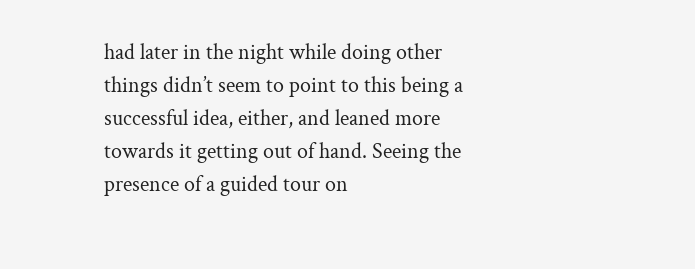had later in the night while doing other things didn’t seem to point to this being a successful idea, either, and leaned more towards it getting out of hand. Seeing the presence of a guided tour on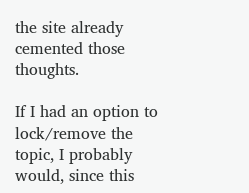the site already cemented those thoughts.

If I had an option to lock/remove the topic, I probably would, since this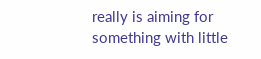really is aiming for something with little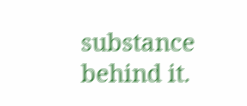substance behind it.